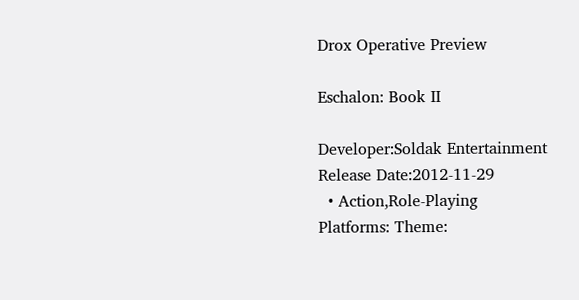Drox Operative Preview

Eschalon: Book II

Developer:Soldak Entertainment
Release Date:2012-11-29
  • Action,Role-Playing
Platforms: Theme: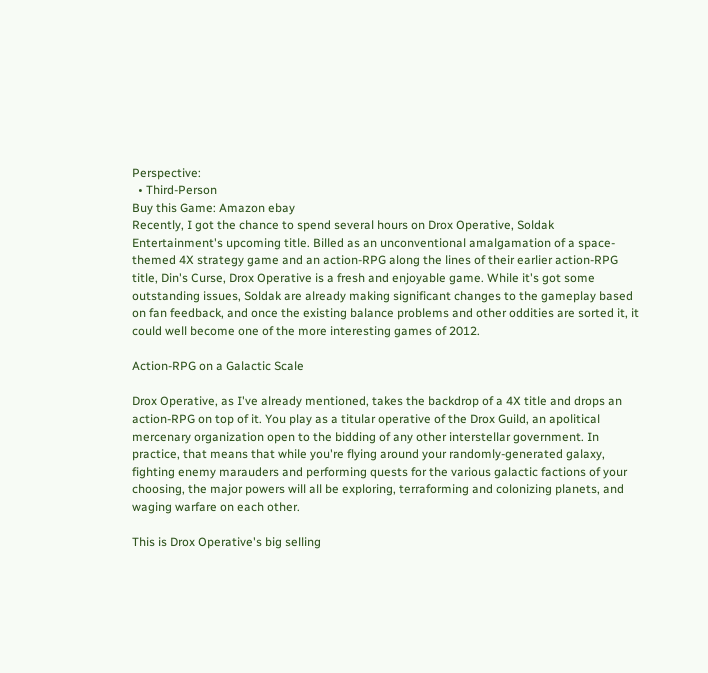Perspective:
  • Third-Person
Buy this Game: Amazon ebay
Recently, I got the chance to spend several hours on Drox Operative, Soldak Entertainment's upcoming title. Billed as an unconventional amalgamation of a space-themed 4X strategy game and an action-RPG along the lines of their earlier action-RPG title, Din's Curse, Drox Operative is a fresh and enjoyable game. While it's got some outstanding issues, Soldak are already making significant changes to the gameplay based on fan feedback, and once the existing balance problems and other oddities are sorted it, it could well become one of the more interesting games of 2012.

Action-RPG on a Galactic Scale

Drox Operative, as I've already mentioned, takes the backdrop of a 4X title and drops an action-RPG on top of it. You play as a titular operative of the Drox Guild, an apolitical mercenary organization open to the bidding of any other interstellar government. In practice, that means that while you're flying around your randomly-generated galaxy, fighting enemy marauders and performing quests for the various galactic factions of your choosing, the major powers will all be exploring, terraforming and colonizing planets, and waging warfare on each other.

This is Drox Operative's big selling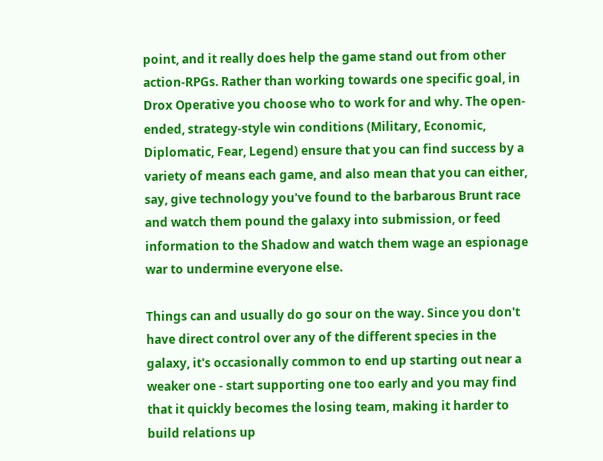point, and it really does help the game stand out from other action-RPGs. Rather than working towards one specific goal, in Drox Operative you choose who to work for and why. The open-ended, strategy-style win conditions (Military, Economic, Diplomatic, Fear, Legend) ensure that you can find success by a variety of means each game, and also mean that you can either, say, give technology you've found to the barbarous Brunt race and watch them pound the galaxy into submission, or feed information to the Shadow and watch them wage an espionage war to undermine everyone else.

Things can and usually do go sour on the way. Since you don't have direct control over any of the different species in the galaxy, it's occasionally common to end up starting out near a weaker one - start supporting one too early and you may find that it quickly becomes the losing team, making it harder to build relations up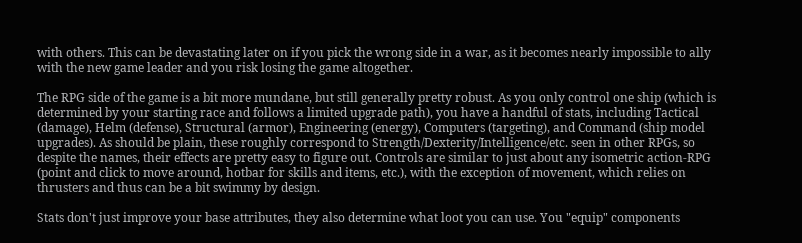with others. This can be devastating later on if you pick the wrong side in a war, as it becomes nearly impossible to ally with the new game leader and you risk losing the game altogether.

The RPG side of the game is a bit more mundane, but still generally pretty robust. As you only control one ship (which is determined by your starting race and follows a limited upgrade path), you have a handful of stats, including Tactical (damage), Helm (defense), Structural (armor), Engineering (energy), Computers (targeting), and Command (ship model upgrades). As should be plain, these roughly correspond to Strength/Dexterity/Intelligence/etc. seen in other RPGs, so despite the names, their effects are pretty easy to figure out. Controls are similar to just about any isometric action-RPG (point and click to move around, hotbar for skills and items, etc.), with the exception of movement, which relies on thrusters and thus can be a bit swimmy by design.

Stats don't just improve your base attributes, they also determine what loot you can use. You "equip" components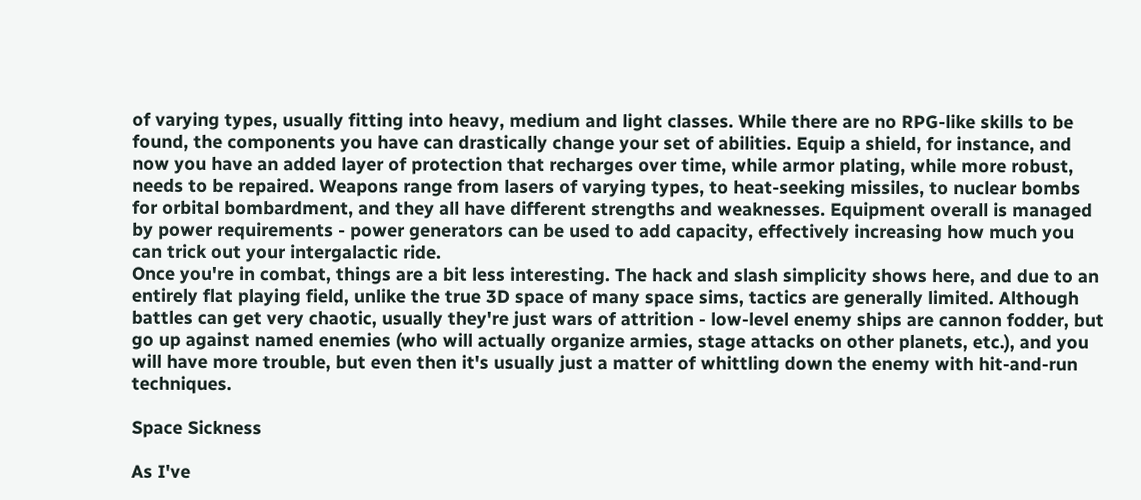of varying types, usually fitting into heavy, medium and light classes. While there are no RPG-like skills to be found, the components you have can drastically change your set of abilities. Equip a shield, for instance, and now you have an added layer of protection that recharges over time, while armor plating, while more robust, needs to be repaired. Weapons range from lasers of varying types, to heat-seeking missiles, to nuclear bombs for orbital bombardment, and they all have different strengths and weaknesses. Equipment overall is managed by power requirements - power generators can be used to add capacity, effectively increasing how much you can trick out your intergalactic ride.
Once you're in combat, things are a bit less interesting. The hack and slash simplicity shows here, and due to an entirely flat playing field, unlike the true 3D space of many space sims, tactics are generally limited. Although battles can get very chaotic, usually they're just wars of attrition - low-level enemy ships are cannon fodder, but go up against named enemies (who will actually organize armies, stage attacks on other planets, etc.), and you will have more trouble, but even then it's usually just a matter of whittling down the enemy with hit-and-run techniques.

Space Sickness

As I've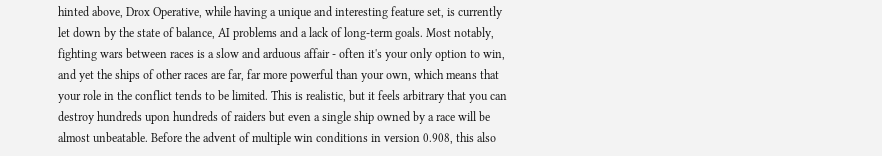hinted above, Drox Operative, while having a unique and interesting feature set, is currently let down by the state of balance, AI problems and a lack of long-term goals. Most notably, fighting wars between races is a slow and arduous affair - often it's your only option to win, and yet the ships of other races are far, far more powerful than your own, which means that your role in the conflict tends to be limited. This is realistic, but it feels arbitrary that you can destroy hundreds upon hundreds of raiders but even a single ship owned by a race will be almost unbeatable. Before the advent of multiple win conditions in version 0.908, this also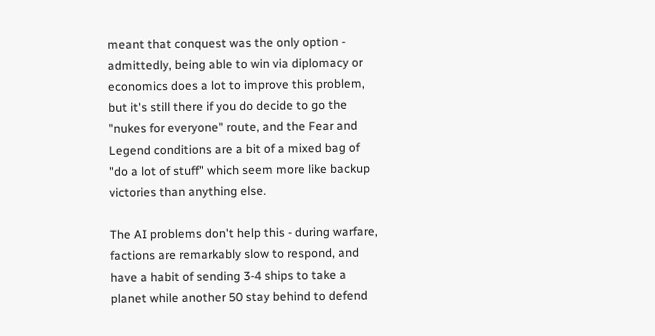meant that conquest was the only option - admittedly, being able to win via diplomacy or economics does a lot to improve this problem, but it's still there if you do decide to go the "nukes for everyone" route, and the Fear and Legend conditions are a bit of a mixed bag of "do a lot of stuff" which seem more like backup victories than anything else.

The AI problems don't help this - during warfare, factions are remarkably slow to respond, and have a habit of sending 3-4 ships to take a planet while another 50 stay behind to defend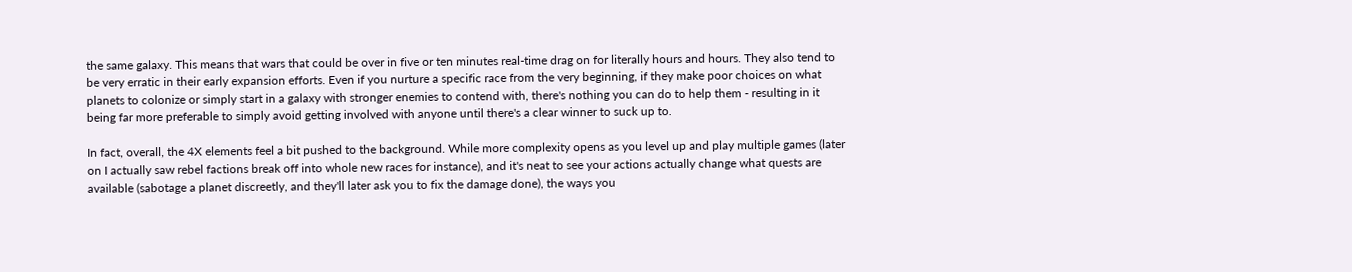the same galaxy. This means that wars that could be over in five or ten minutes real-time drag on for literally hours and hours. They also tend to be very erratic in their early expansion efforts. Even if you nurture a specific race from the very beginning, if they make poor choices on what planets to colonize or simply start in a galaxy with stronger enemies to contend with, there's nothing you can do to help them - resulting in it being far more preferable to simply avoid getting involved with anyone until there's a clear winner to suck up to.

In fact, overall, the 4X elements feel a bit pushed to the background. While more complexity opens as you level up and play multiple games (later on I actually saw rebel factions break off into whole new races for instance), and it's neat to see your actions actually change what quests are available (sabotage a planet discreetly, and they'll later ask you to fix the damage done), the ways you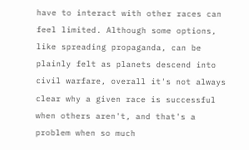have to interact with other races can feel limited. Although some options, like spreading propaganda, can be plainly felt as planets descend into civil warfare, overall it's not always clear why a given race is successful when others aren't, and that's a problem when so much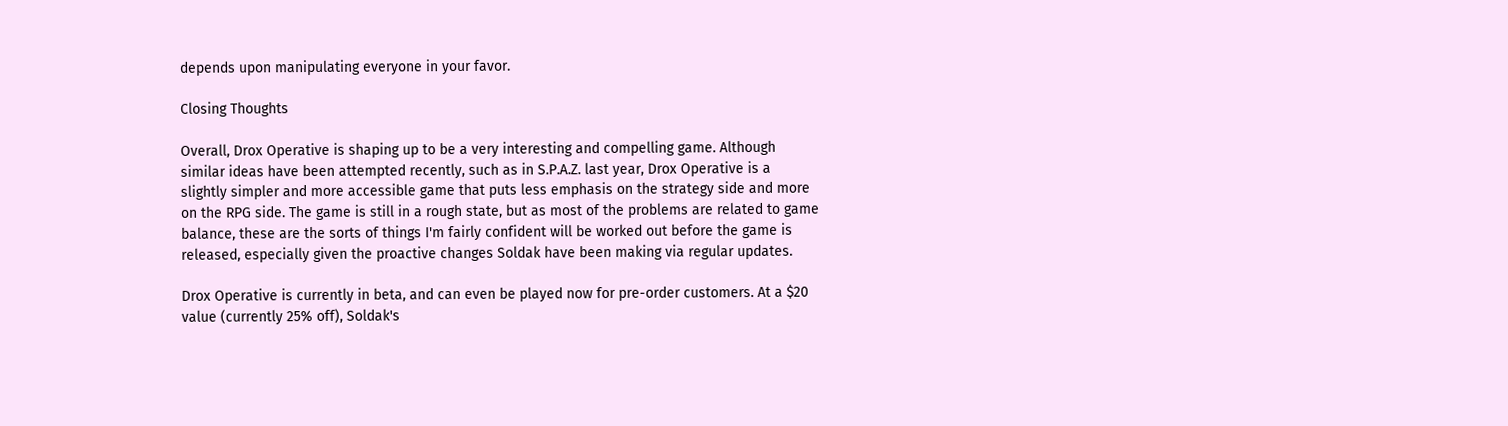depends upon manipulating everyone in your favor.

Closing Thoughts

Overall, Drox Operative is shaping up to be a very interesting and compelling game. Although similar ideas have been attempted recently, such as in S.P.A.Z. last year, Drox Operative is a slightly simpler and more accessible game that puts less emphasis on the strategy side and more on the RPG side. The game is still in a rough state, but as most of the problems are related to game balance, these are the sorts of things I'm fairly confident will be worked out before the game is released, especially given the proactive changes Soldak have been making via regular updates.

Drox Operative is currently in beta, and can even be played now for pre-order customers. At a $20 value (currently 25% off), Soldak's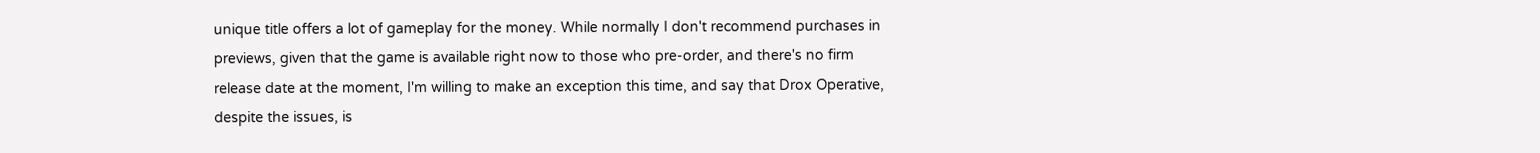unique title offers a lot of gameplay for the money. While normally I don't recommend purchases in previews, given that the game is available right now to those who pre-order, and there's no firm release date at the moment, I'm willing to make an exception this time, and say that Drox Operative, despite the issues, is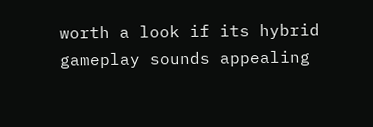worth a look if its hybrid gameplay sounds appealing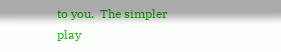to you.  The simpler play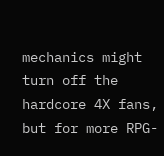mechanics might turn off the hardcore 4X fans, but for more RPG-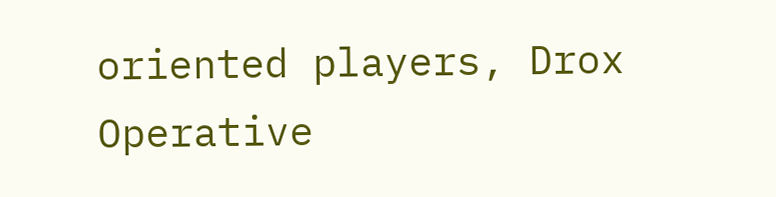oriented players, Drox Operative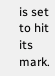is set to hit its mark.